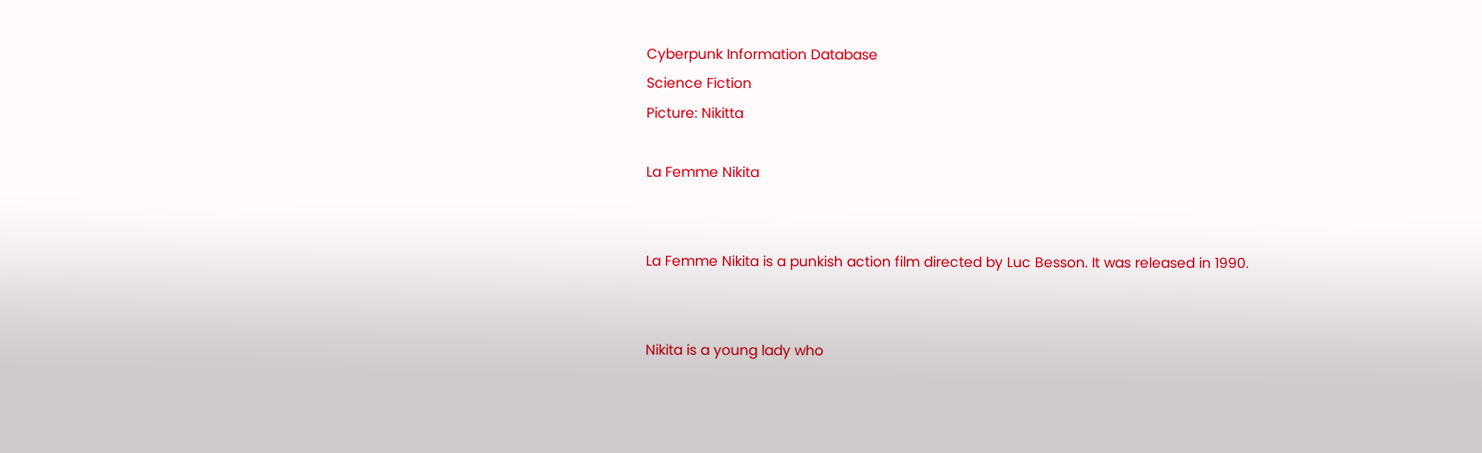Cyberpunk Information Database
Science Fiction
Picture: Nikitta

La Femme Nikita


La Femme Nikita is a punkish action film directed by Luc Besson. It was released in 1990.


Nikita is a young lady who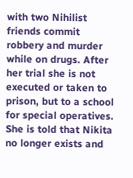with two Nihilist friends commit robbery and murder while on drugs. After her trial she is not executed or taken to prison, but to a school for special operatives. She is told that Nikita no longer exists and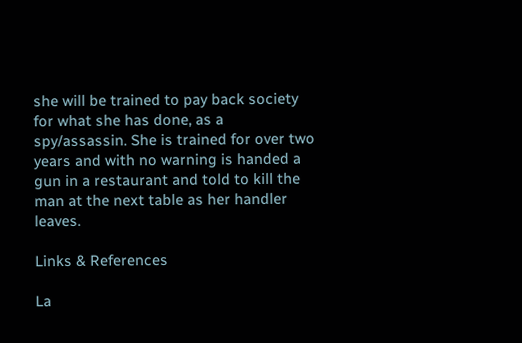she will be trained to pay back society for what she has done, as a spy/assassin. She is trained for over two years and with no warning is handed a gun in a restaurant and told to kill the man at the next table as her handler leaves.

Links & References

La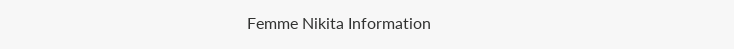Femme Nikita Information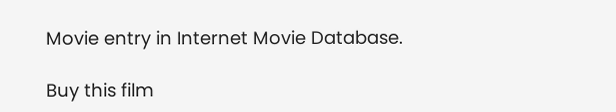Movie entry in Internet Movie Database.

Buy this film